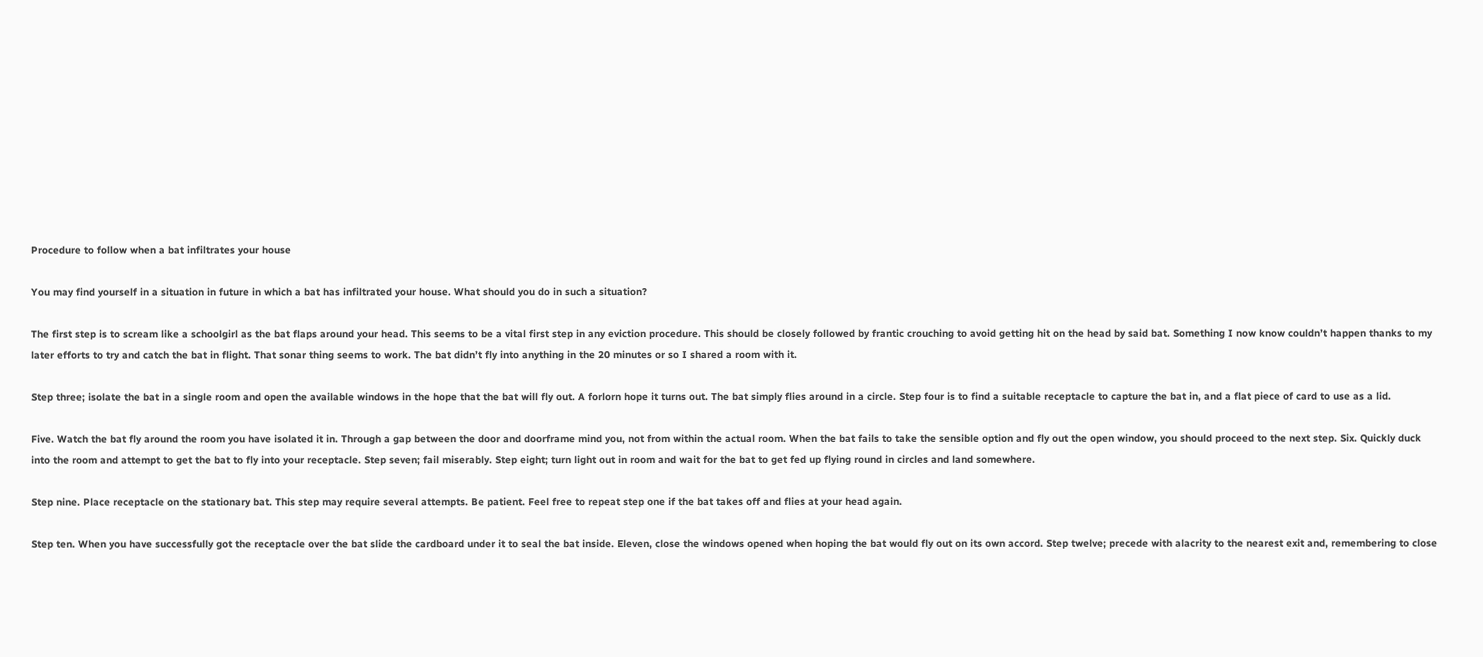Procedure to follow when a bat infiltrates your house

You may find yourself in a situation in future in which a bat has infiltrated your house. What should you do in such a situation?

The first step is to scream like a schoolgirl as the bat flaps around your head. This seems to be a vital first step in any eviction procedure. This should be closely followed by frantic crouching to avoid getting hit on the head by said bat. Something I now know couldn’t happen thanks to my later efforts to try and catch the bat in flight. That sonar thing seems to work. The bat didn’t fly into anything in the 20 minutes or so I shared a room with it.

Step three; isolate the bat in a single room and open the available windows in the hope that the bat will fly out. A forlorn hope it turns out. The bat simply flies around in a circle. Step four is to find a suitable receptacle to capture the bat in, and a flat piece of card to use as a lid.

Five. Watch the bat fly around the room you have isolated it in. Through a gap between the door and doorframe mind you, not from within the actual room. When the bat fails to take the sensible option and fly out the open window, you should proceed to the next step. Six. Quickly duck into the room and attempt to get the bat to fly into your receptacle. Step seven; fail miserably. Step eight; turn light out in room and wait for the bat to get fed up flying round in circles and land somewhere.

Step nine. Place receptacle on the stationary bat. This step may require several attempts. Be patient. Feel free to repeat step one if the bat takes off and flies at your head again.

Step ten. When you have successfully got the receptacle over the bat slide the cardboard under it to seal the bat inside. Eleven, close the windows opened when hoping the bat would fly out on its own accord. Step twelve; precede with alacrity to the nearest exit and, remembering to close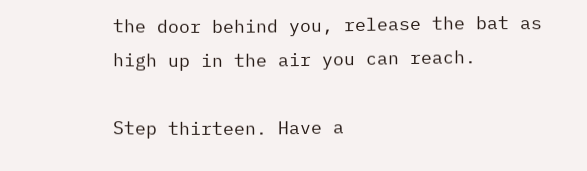the door behind you, release the bat as high up in the air you can reach.

Step thirteen. Have a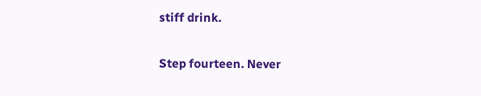stiff drink.

Step fourteen. Never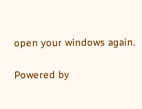open your windows again.

Powered by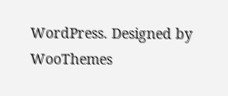WordPress. Designed by WooThemes